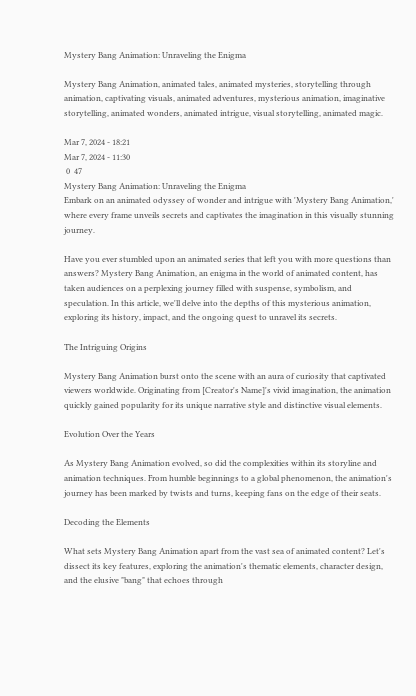Mystery Bang Animation: Unraveling the Enigma

Mystery Bang Animation, animated tales, animated mysteries, storytelling through animation, captivating visuals, animated adventures, mysterious animation, imaginative storytelling, animated wonders, animated intrigue, visual storytelling, animated magic.

Mar 7, 2024 - 18:21
Mar 7, 2024 - 11:30
 0  47
Mystery Bang Animation: Unraveling the Enigma
Embark on an animated odyssey of wonder and intrigue with 'Mystery Bang Animation,' where every frame unveils secrets and captivates the imagination in this visually stunning journey.

Have you ever stumbled upon an animated series that left you with more questions than answers? Mystery Bang Animation, an enigma in the world of animated content, has taken audiences on a perplexing journey filled with suspense, symbolism, and speculation. In this article, we'll delve into the depths of this mysterious animation, exploring its history, impact, and the ongoing quest to unravel its secrets.

The Intriguing Origins

Mystery Bang Animation burst onto the scene with an aura of curiosity that captivated viewers worldwide. Originating from [Creator's Name]'s vivid imagination, the animation quickly gained popularity for its unique narrative style and distinctive visual elements.

Evolution Over the Years

As Mystery Bang Animation evolved, so did the complexities within its storyline and animation techniques. From humble beginnings to a global phenomenon, the animation's journey has been marked by twists and turns, keeping fans on the edge of their seats.

Decoding the Elements

What sets Mystery Bang Animation apart from the vast sea of animated content? Let's dissect its key features, exploring the animation's thematic elements, character design, and the elusive "bang" that echoes through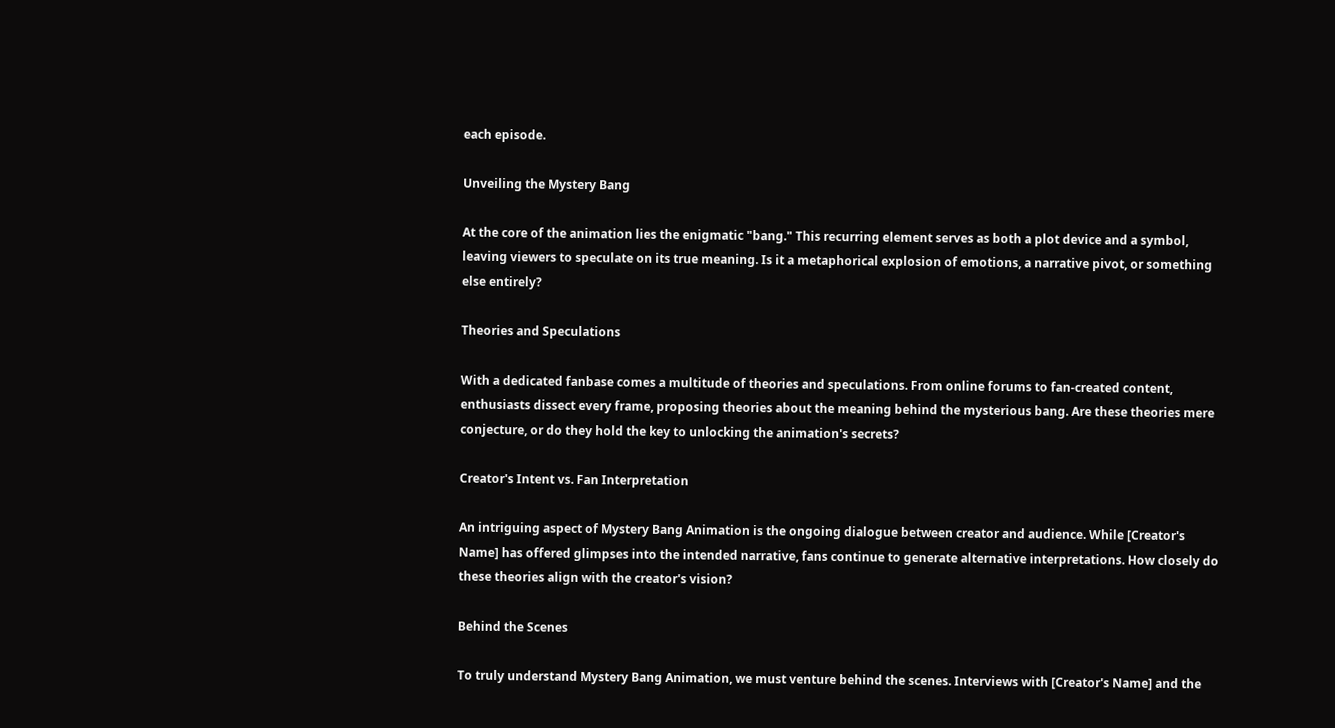each episode.

Unveiling the Mystery Bang

At the core of the animation lies the enigmatic "bang." This recurring element serves as both a plot device and a symbol, leaving viewers to speculate on its true meaning. Is it a metaphorical explosion of emotions, a narrative pivot, or something else entirely?

Theories and Speculations

With a dedicated fanbase comes a multitude of theories and speculations. From online forums to fan-created content, enthusiasts dissect every frame, proposing theories about the meaning behind the mysterious bang. Are these theories mere conjecture, or do they hold the key to unlocking the animation's secrets?

Creator's Intent vs. Fan Interpretation

An intriguing aspect of Mystery Bang Animation is the ongoing dialogue between creator and audience. While [Creator's Name] has offered glimpses into the intended narrative, fans continue to generate alternative interpretations. How closely do these theories align with the creator's vision?

Behind the Scenes

To truly understand Mystery Bang Animation, we must venture behind the scenes. Interviews with [Creator's Name] and the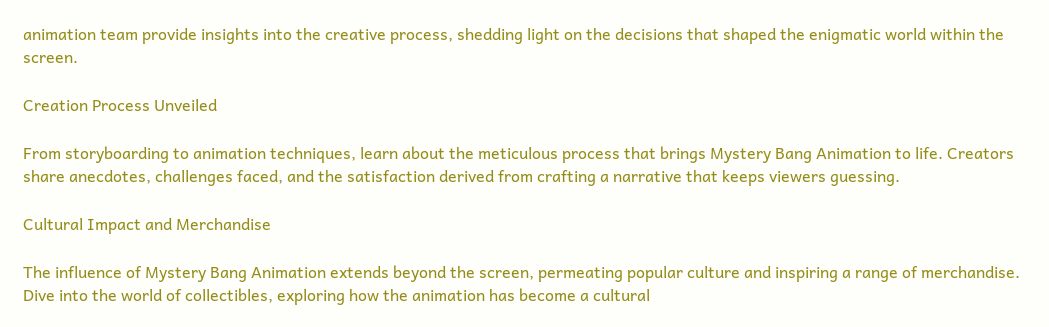animation team provide insights into the creative process, shedding light on the decisions that shaped the enigmatic world within the screen.

Creation Process Unveiled

From storyboarding to animation techniques, learn about the meticulous process that brings Mystery Bang Animation to life. Creators share anecdotes, challenges faced, and the satisfaction derived from crafting a narrative that keeps viewers guessing.

Cultural Impact and Merchandise

The influence of Mystery Bang Animation extends beyond the screen, permeating popular culture and inspiring a range of merchandise. Dive into the world of collectibles, exploring how the animation has become a cultural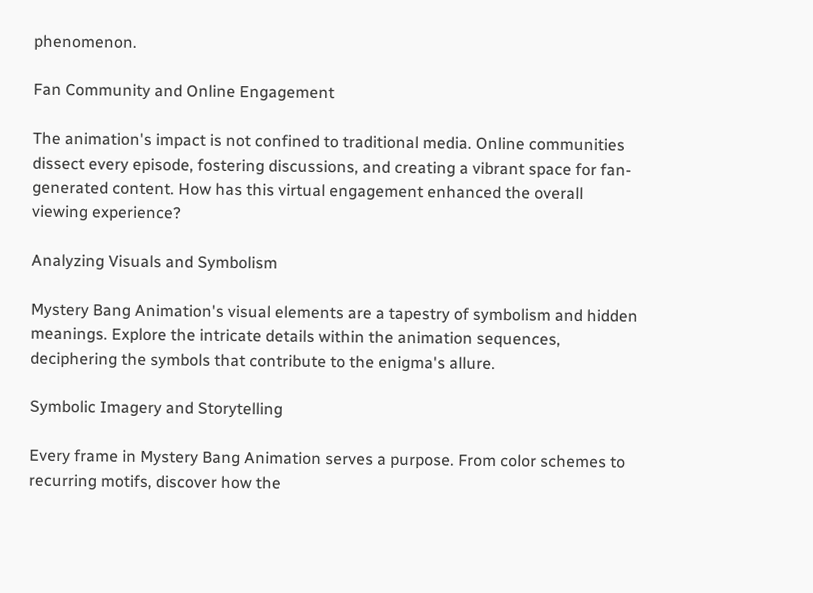phenomenon.

Fan Community and Online Engagement

The animation's impact is not confined to traditional media. Online communities dissect every episode, fostering discussions, and creating a vibrant space for fan-generated content. How has this virtual engagement enhanced the overall viewing experience?

Analyzing Visuals and Symbolism

Mystery Bang Animation's visual elements are a tapestry of symbolism and hidden meanings. Explore the intricate details within the animation sequences, deciphering the symbols that contribute to the enigma's allure.

Symbolic Imagery and Storytelling

Every frame in Mystery Bang Animation serves a purpose. From color schemes to recurring motifs, discover how the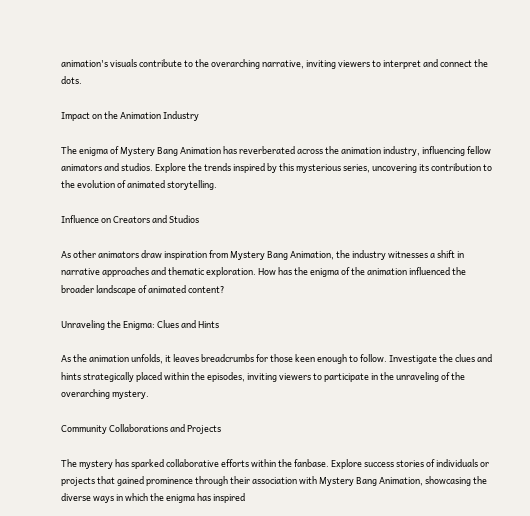animation's visuals contribute to the overarching narrative, inviting viewers to interpret and connect the dots.

Impact on the Animation Industry

The enigma of Mystery Bang Animation has reverberated across the animation industry, influencing fellow animators and studios. Explore the trends inspired by this mysterious series, uncovering its contribution to the evolution of animated storytelling.

Influence on Creators and Studios

As other animators draw inspiration from Mystery Bang Animation, the industry witnesses a shift in narrative approaches and thematic exploration. How has the enigma of the animation influenced the broader landscape of animated content?

Unraveling the Enigma: Clues and Hints

As the animation unfolds, it leaves breadcrumbs for those keen enough to follow. Investigate the clues and hints strategically placed within the episodes, inviting viewers to participate in the unraveling of the overarching mystery.

Community Collaborations and Projects

The mystery has sparked collaborative efforts within the fanbase. Explore success stories of individuals or projects that gained prominence through their association with Mystery Bang Animation, showcasing the diverse ways in which the enigma has inspired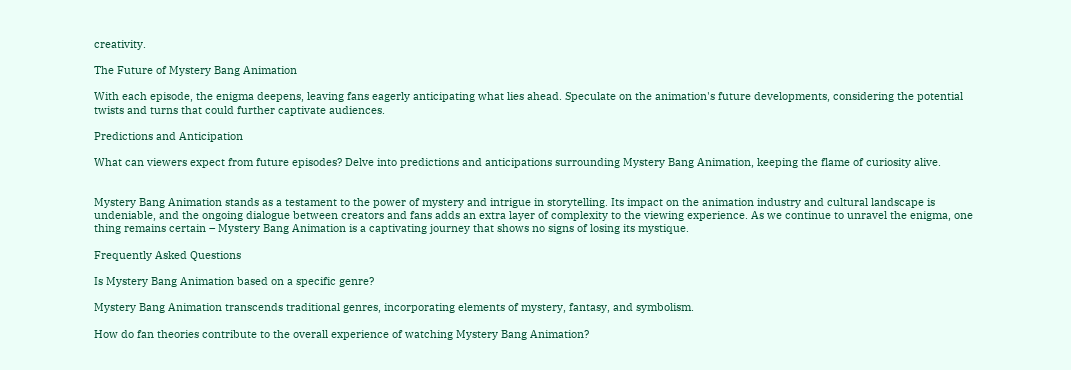creativity.

The Future of Mystery Bang Animation

With each episode, the enigma deepens, leaving fans eagerly anticipating what lies ahead. Speculate on the animation's future developments, considering the potential twists and turns that could further captivate audiences.

Predictions and Anticipation

What can viewers expect from future episodes? Delve into predictions and anticipations surrounding Mystery Bang Animation, keeping the flame of curiosity alive.


Mystery Bang Animation stands as a testament to the power of mystery and intrigue in storytelling. Its impact on the animation industry and cultural landscape is undeniable, and the ongoing dialogue between creators and fans adds an extra layer of complexity to the viewing experience. As we continue to unravel the enigma, one thing remains certain – Mystery Bang Animation is a captivating journey that shows no signs of losing its mystique.

Frequently Asked Questions

Is Mystery Bang Animation based on a specific genre?

Mystery Bang Animation transcends traditional genres, incorporating elements of mystery, fantasy, and symbolism.

How do fan theories contribute to the overall experience of watching Mystery Bang Animation?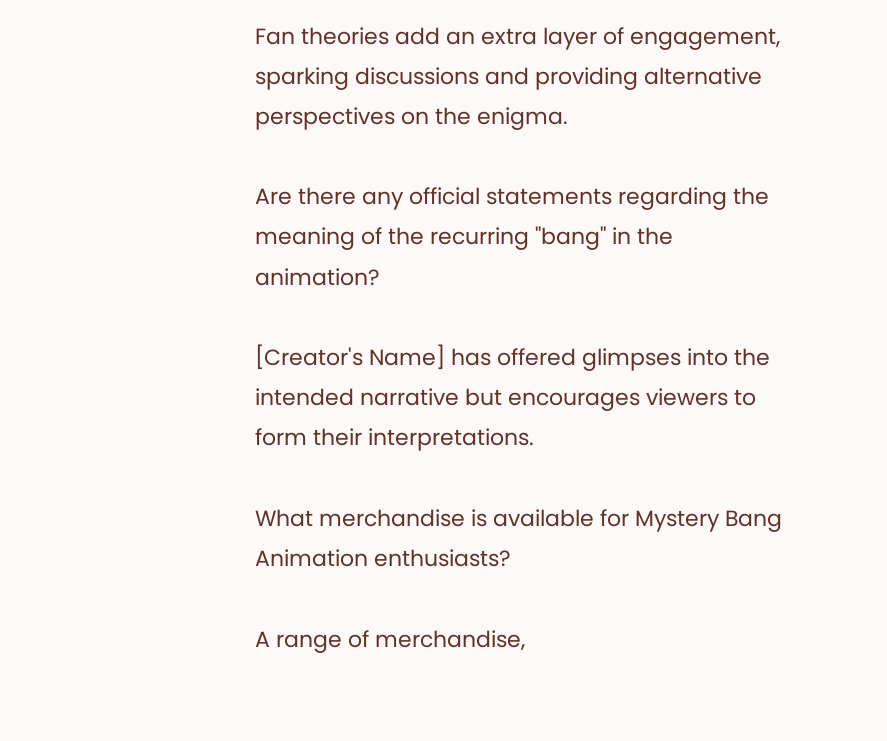Fan theories add an extra layer of engagement, sparking discussions and providing alternative perspectives on the enigma.

Are there any official statements regarding the meaning of the recurring "bang" in the animation?

[Creator's Name] has offered glimpses into the intended narrative but encourages viewers to form their interpretations.

What merchandise is available for Mystery Bang Animation enthusiasts?

A range of merchandise,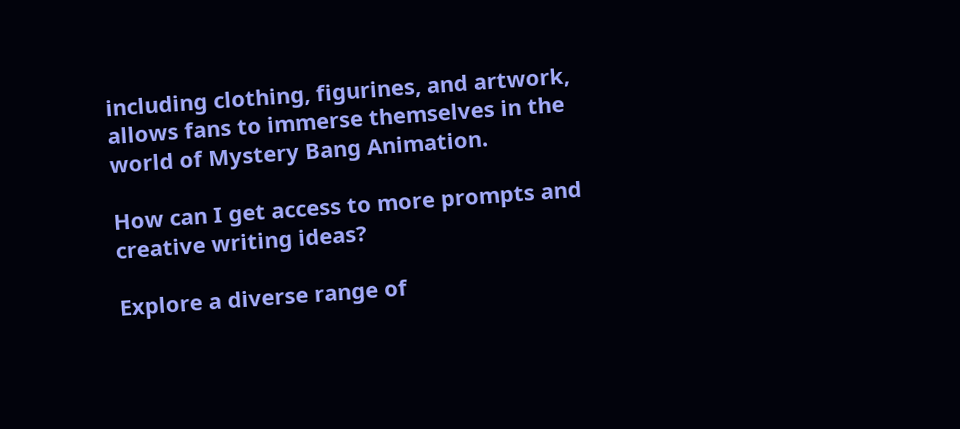including clothing, figurines, and artwork, allows fans to immerse themselves in the world of Mystery Bang Animation.

How can I get access to more prompts and creative writing ideas?

Explore a diverse range of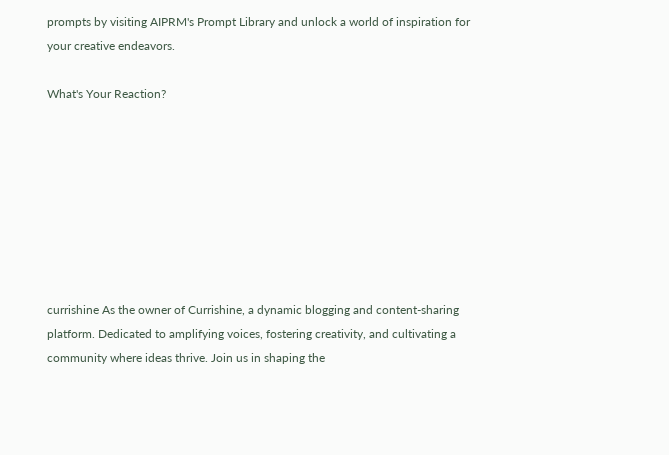prompts by visiting AIPRM's Prompt Library and unlock a world of inspiration for your creative endeavors.

What's Your Reaction?








currishine As the owner of Currishine, a dynamic blogging and content-sharing platform. Dedicated to amplifying voices, fostering creativity, and cultivating a community where ideas thrive. Join us in shaping the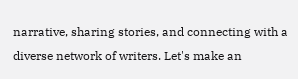narrative, sharing stories, and connecting with a diverse network of writers. Let's make an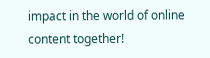impact in the world of online content together!